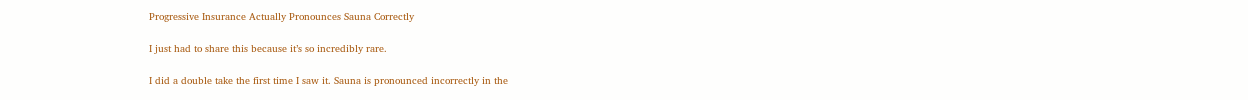Progressive Insurance Actually Pronounces Sauna Correctly

I just had to share this because it’s so incredibly rare.

I did a double take the first time I saw it. Sauna is pronounced incorrectly in the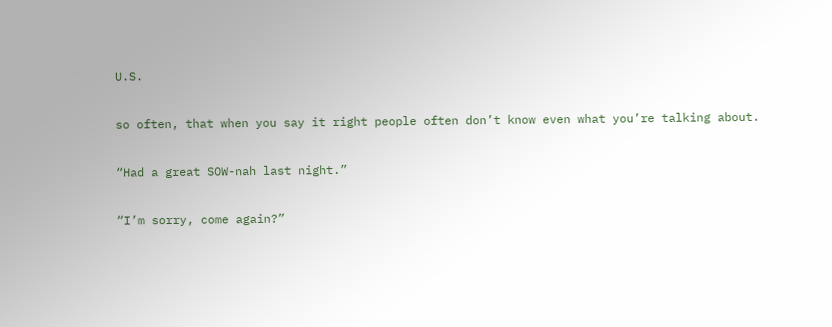U.S.

so often, that when you say it right people often don’t know even what you’re talking about.

“Had a great SOW-nah last night.”

“I’m sorry, come again?”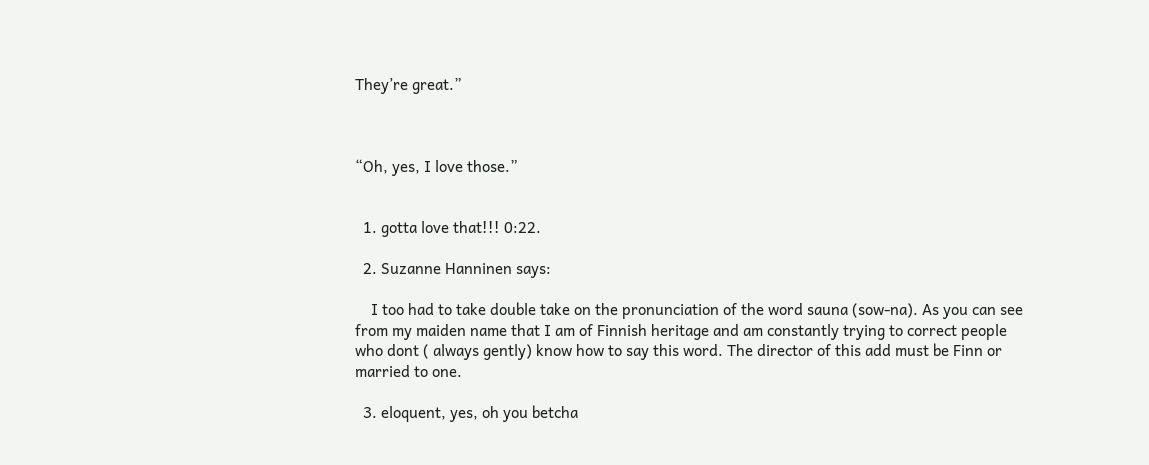They’re great.”



“Oh, yes, I love those.”


  1. gotta love that!!! 0:22.

  2. Suzanne Hanninen says:

    I too had to take double take on the pronunciation of the word sauna (sow-na). As you can see from my maiden name that I am of Finnish heritage and am constantly trying to correct people who dont ( always gently) know how to say this word. The director of this add must be Finn or married to one.

  3. eloquent, yes, oh you betcha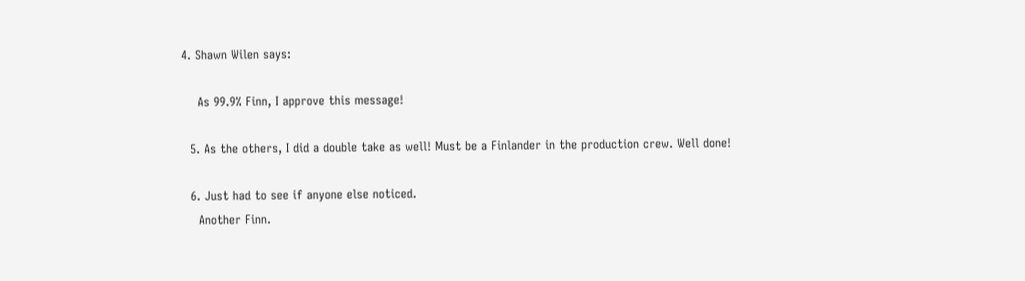4. Shawn Wilen says:

    As 99.9% Finn, I approve this message!

  5. As the others, I did a double take as well! Must be a Finlander in the production crew. Well done!

  6. Just had to see if anyone else noticed.
    Another Finn.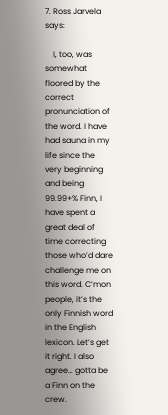7. Ross Jarvela says:

    I, too, was somewhat floored by the correct pronunciation of the word. I have had sauna in my life since the very beginning and being 99.99+% Finn, I have spent a great deal of time correcting those who’d dare challenge me on this word. C’mon people, it’s the only Finnish word in the English lexicon. Let’s get it right. I also agree… gotta be a Finn on the crew.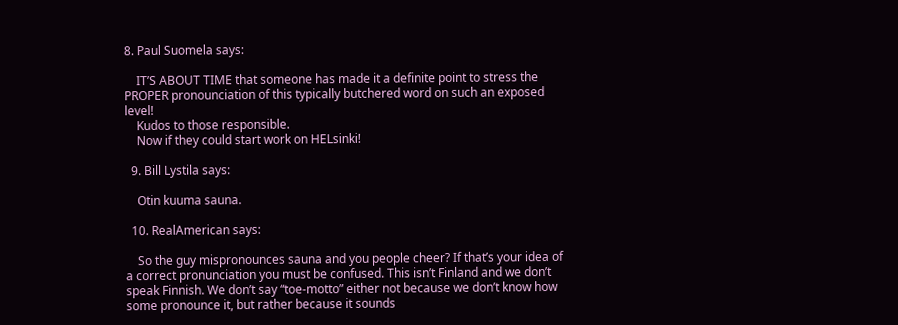8. Paul Suomela says:

    IT’S ABOUT TIME that someone has made it a definite point to stress the PROPER pronounciation of this typically butchered word on such an exposed level!
    Kudos to those responsible.
    Now if they could start work on HELsinki!

  9. Bill Lystila says:

    Otin kuuma sauna.

  10. RealAmerican says:

    So the guy mispronounces sauna and you people cheer? If that’s your idea of a correct pronunciation you must be confused. This isn’t Finland and we don’t speak Finnish. We don’t say “toe-motto” either not because we don’t know how some pronounce it, but rather because it sounds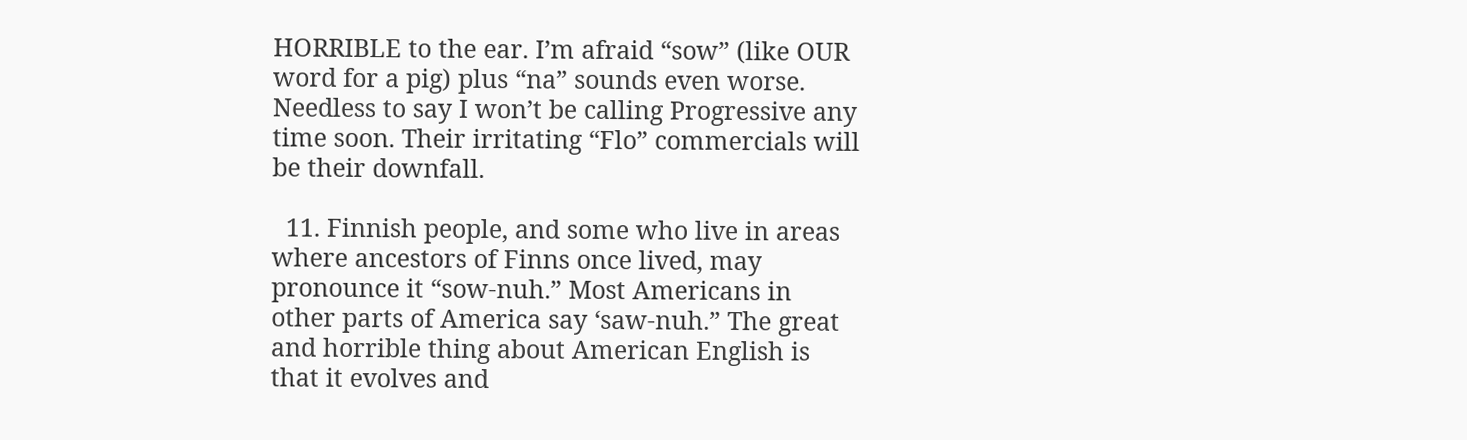HORRIBLE to the ear. I’m afraid “sow” (like OUR word for a pig) plus “na” sounds even worse. Needless to say I won’t be calling Progressive any time soon. Their irritating “Flo” commercials will be their downfall.

  11. Finnish people, and some who live in areas where ancestors of Finns once lived, may pronounce it “sow-nuh.” Most Americans in other parts of America say ‘saw-nuh.” The great and horrible thing about American English is that it evolves and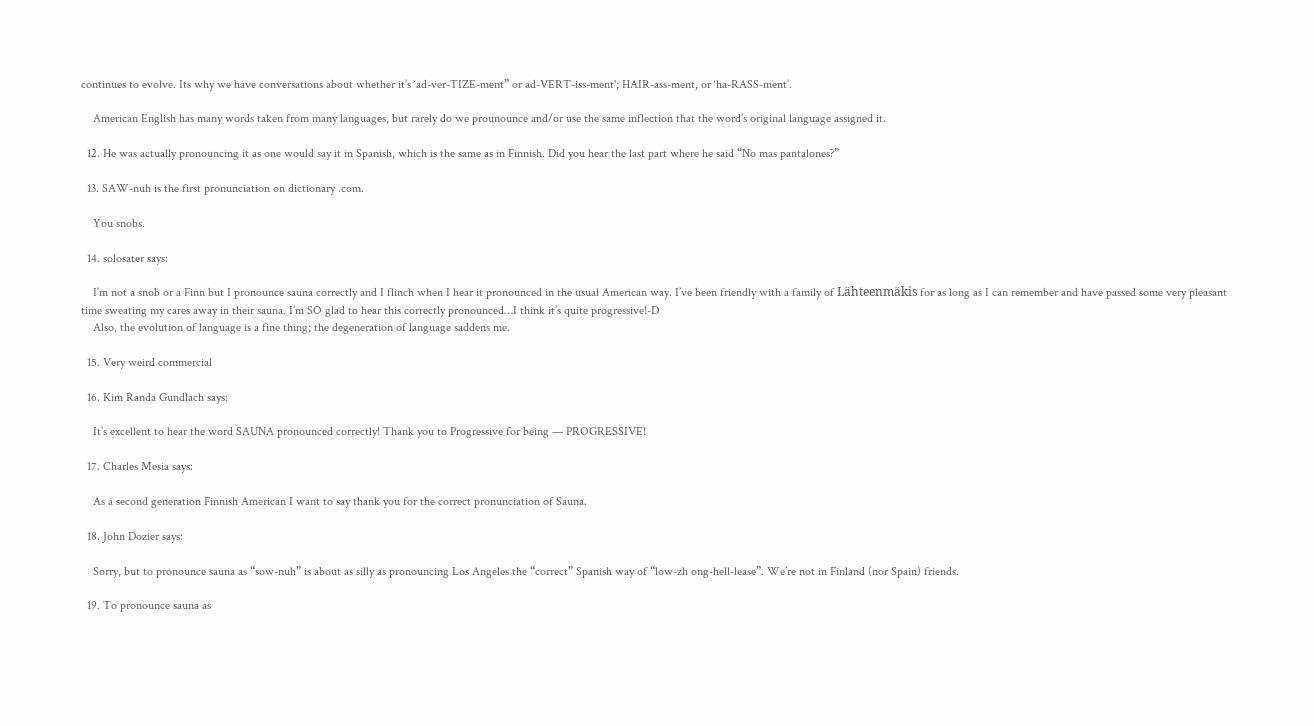continues to evolve. Its why we have conversations about whether it’s ‘ad-ver-TIZE-ment” or ad-VERT-iss-ment'; HAIR-ass-ment, or ‘ha-RASS-ment’.

    American English has many words taken from many languages, but rarely do we prounounce and/or use the same inflection that the word’s original language assigned it.

  12. He was actually pronouncing it as one would say it in Spanish, which is the same as in Finnish. Did you hear the last part where he said “No mas pantalones?”

  13. SAW-nuh is the first pronunciation on dictionary .com.

    You snobs.

  14. solosater says:

    I’m not a snob or a Finn but I pronounce sauna correctly and I flinch when I hear it pronounced in the usual American way. I’ve been friendly with a family of Lähteenmäkis for as long as I can remember and have passed some very pleasant time sweating my cares away in their sauna. I’m SO glad to hear this correctly pronounced…I think it’s quite progressive!-D
    Also, the evolution of language is a fine thing; the degeneration of language saddens me.

  15. Very weird commercial

  16. Kim Randa Gundlach says:

    It’s excellent to hear the word SAUNA pronounced correctly! Thank you to Progressive for being — PROGRESSIVE!

  17. Charles Mesia says:

    As a second generation Finnish American I want to say thank you for the correct pronunciation of Sauna.

  18. John Dozier says:

    Sorry, but to pronounce sauna as “sow-nuh” is about as silly as pronouncing Los Angeles the “correct” Spanish way of “low-zh ong-hell-lease”. We’re not in Finland (nor Spain) friends.

  19. To pronounce sauna as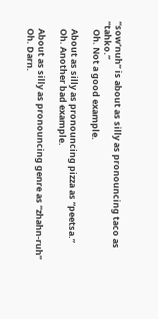“sow’nuh” is about as silly as pronouncing taco as “tahko.”
    Oh. Not a good example.

    About as silly as pronouncing pizza as “peetsa.”
    Oh. Another bad example.

    About as silly as pronouncing genre as “zhahn-ruh”
    Oh. Darn.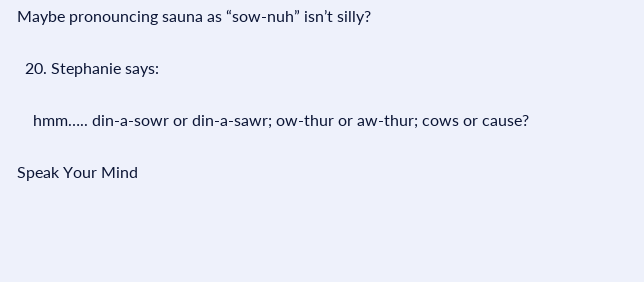Maybe pronouncing sauna as “sow-nuh” isn’t silly?

  20. Stephanie says:

    hmm….. din-a-sowr or din-a-sawr; ow-thur or aw-thur; cows or cause?

Speak Your Mind